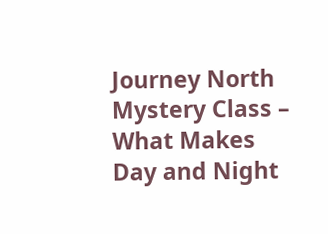Journey North Mystery Class – What Makes Day and Night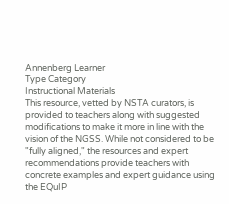Annenberg Learner
Type Category
Instructional Materials
This resource, vetted by NSTA curators, is provided to teachers along with suggested modifications to make it more in line with the vision of the NGSS. While not considered to be "fully aligned," the resources and expert recommendations provide teachers with concrete examples and expert guidance using the EQuIP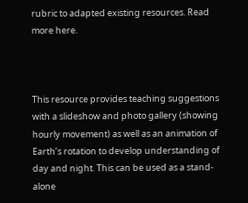rubric to adapted existing resources. Read more here.



This resource provides teaching suggestions with a slideshow and photo gallery (showing hourly movement) as well as an animation of Earth’s rotation to develop understanding of day and night. This can be used as a stand-alone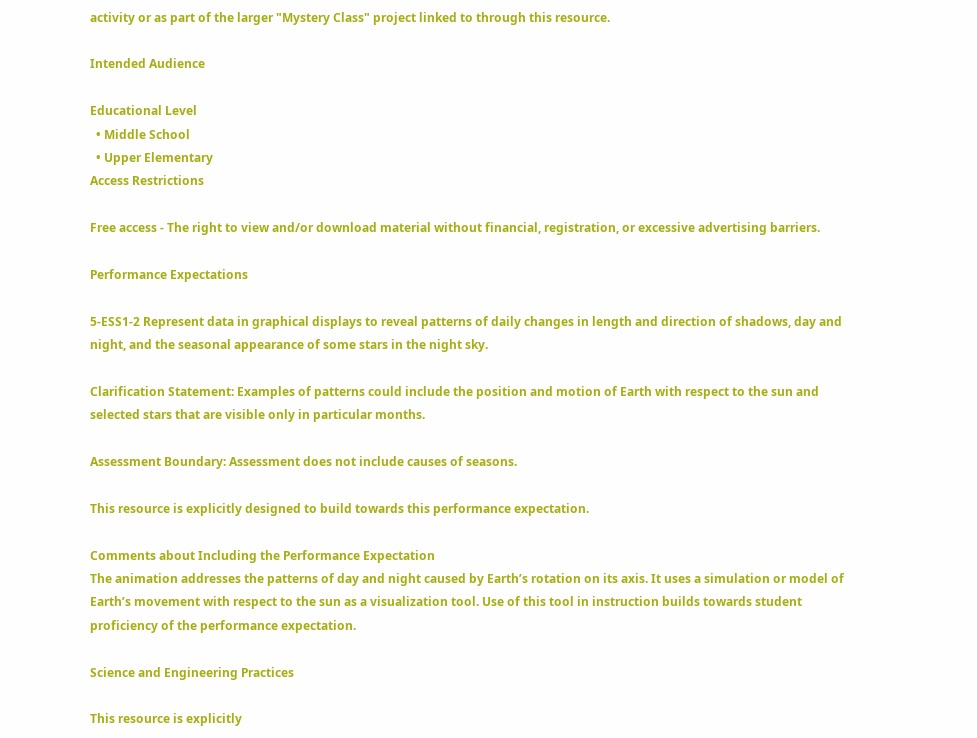activity or as part of the larger "Mystery Class" project linked to through this resource.

Intended Audience

Educational Level
  • Middle School
  • Upper Elementary
Access Restrictions

Free access - The right to view and/or download material without financial, registration, or excessive advertising barriers.

Performance Expectations

5-ESS1-2 Represent data in graphical displays to reveal patterns of daily changes in length and direction of shadows, day and night, and the seasonal appearance of some stars in the night sky.

Clarification Statement: Examples of patterns could include the position and motion of Earth with respect to the sun and selected stars that are visible only in particular months.

Assessment Boundary: Assessment does not include causes of seasons.

This resource is explicitly designed to build towards this performance expectation.

Comments about Including the Performance Expectation
The animation addresses the patterns of day and night caused by Earth’s rotation on its axis. It uses a simulation or model of Earth’s movement with respect to the sun as a visualization tool. Use of this tool in instruction builds towards student proficiency of the performance expectation.

Science and Engineering Practices

This resource is explicitly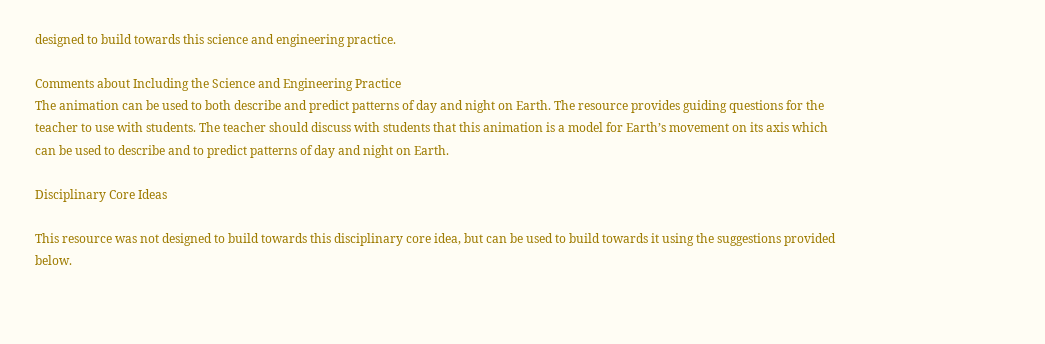designed to build towards this science and engineering practice.

Comments about Including the Science and Engineering Practice
The animation can be used to both describe and predict patterns of day and night on Earth. The resource provides guiding questions for the teacher to use with students. The teacher should discuss with students that this animation is a model for Earth’s movement on its axis which can be used to describe and to predict patterns of day and night on Earth.

Disciplinary Core Ideas

This resource was not designed to build towards this disciplinary core idea, but can be used to build towards it using the suggestions provided below.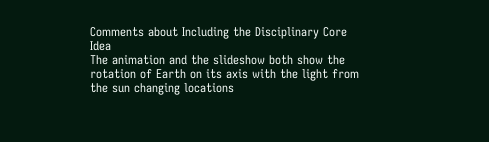Comments about Including the Disciplinary Core Idea
The animation and the slideshow both show the rotation of Earth on its axis with the light from the sun changing locations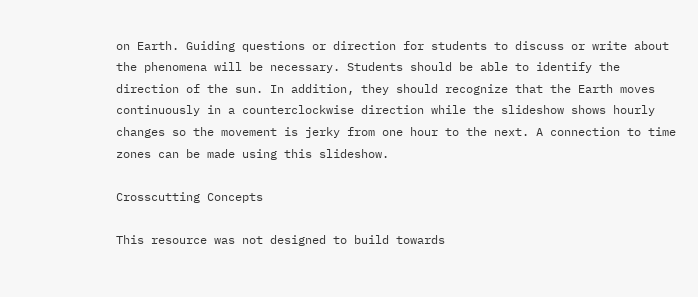on Earth. Guiding questions or direction for students to discuss or write about the phenomena will be necessary. Students should be able to identify the direction of the sun. In addition, they should recognize that the Earth moves continuously in a counterclockwise direction while the slideshow shows hourly changes so the movement is jerky from one hour to the next. A connection to time zones can be made using this slideshow.

Crosscutting Concepts

This resource was not designed to build towards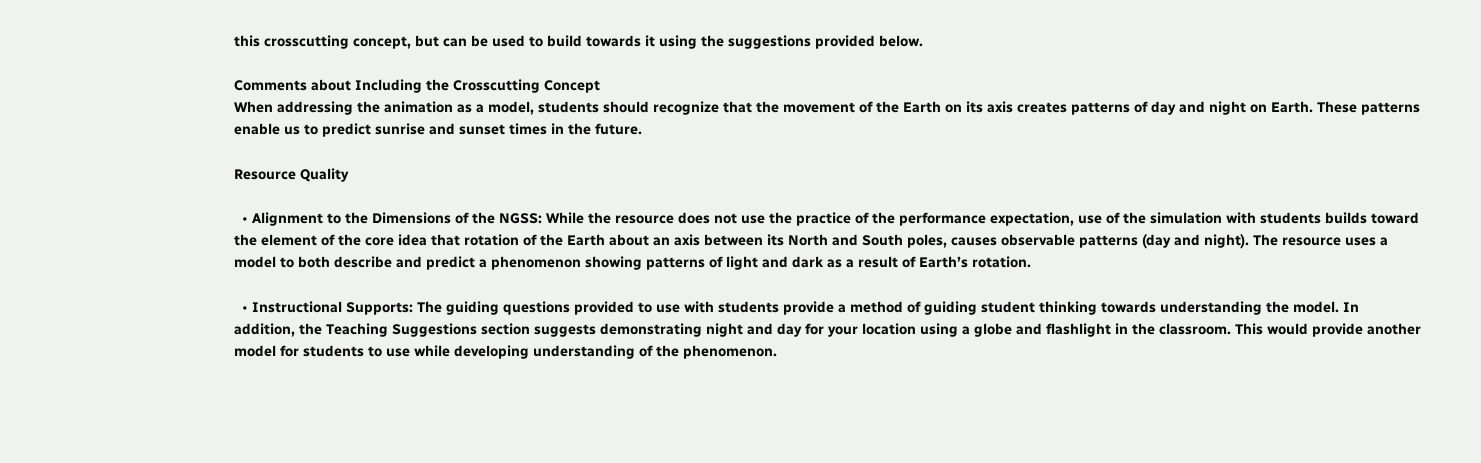this crosscutting concept, but can be used to build towards it using the suggestions provided below.

Comments about Including the Crosscutting Concept
When addressing the animation as a model, students should recognize that the movement of the Earth on its axis creates patterns of day and night on Earth. These patterns enable us to predict sunrise and sunset times in the future.

Resource Quality

  • Alignment to the Dimensions of the NGSS: While the resource does not use the practice of the performance expectation, use of the simulation with students builds toward the element of the core idea that rotation of the Earth about an axis between its North and South poles, causes observable patterns (day and night). The resource uses a model to both describe and predict a phenomenon showing patterns of light and dark as a result of Earth’s rotation.

  • Instructional Supports: The guiding questions provided to use with students provide a method of guiding student thinking towards understanding the model. In addition, the Teaching Suggestions section suggests demonstrating night and day for your location using a globe and flashlight in the classroom. This would provide another model for students to use while developing understanding of the phenomenon.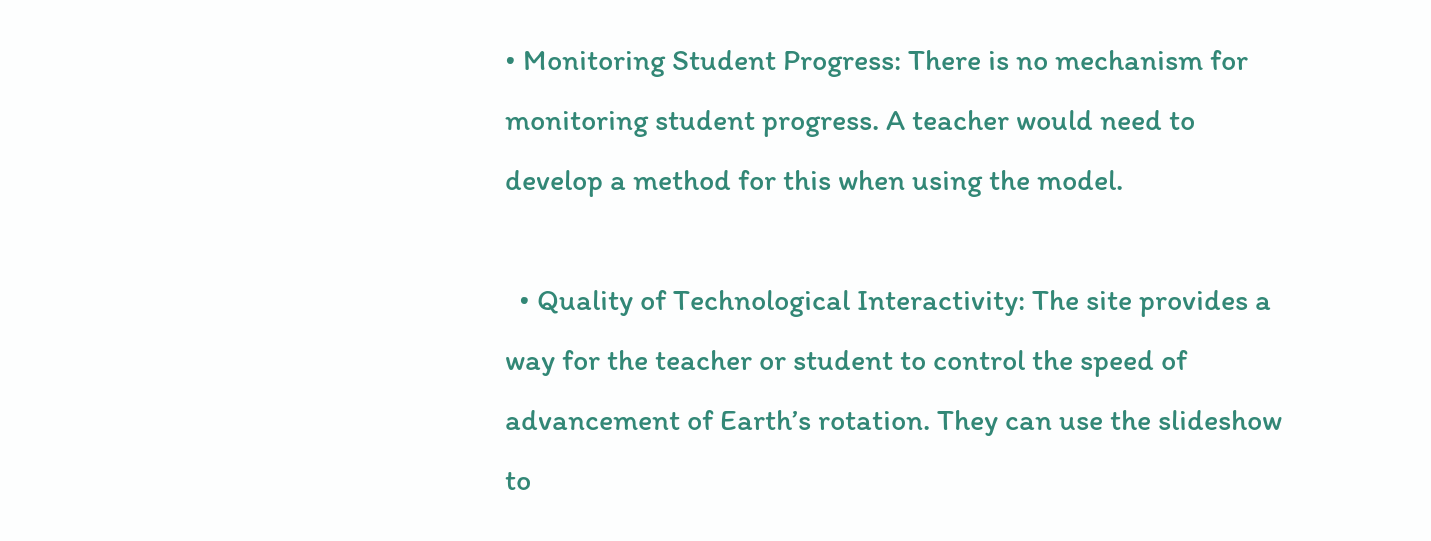• Monitoring Student Progress: There is no mechanism for monitoring student progress. A teacher would need to develop a method for this when using the model.

  • Quality of Technological Interactivity: The site provides a way for the teacher or student to control the speed of advancement of Earth’s rotation. They can use the slideshow to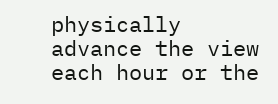physically advance the view each hour or the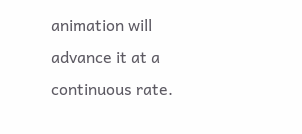animation will advance it at a continuous rate.